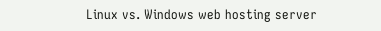Linux vs. Windows web hosting server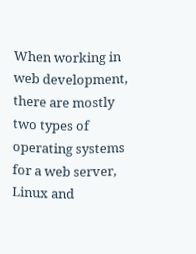When working in web development, there are mostly two types of operating systems for a web server, Linux and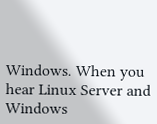Windows. When you hear Linux Server and Windows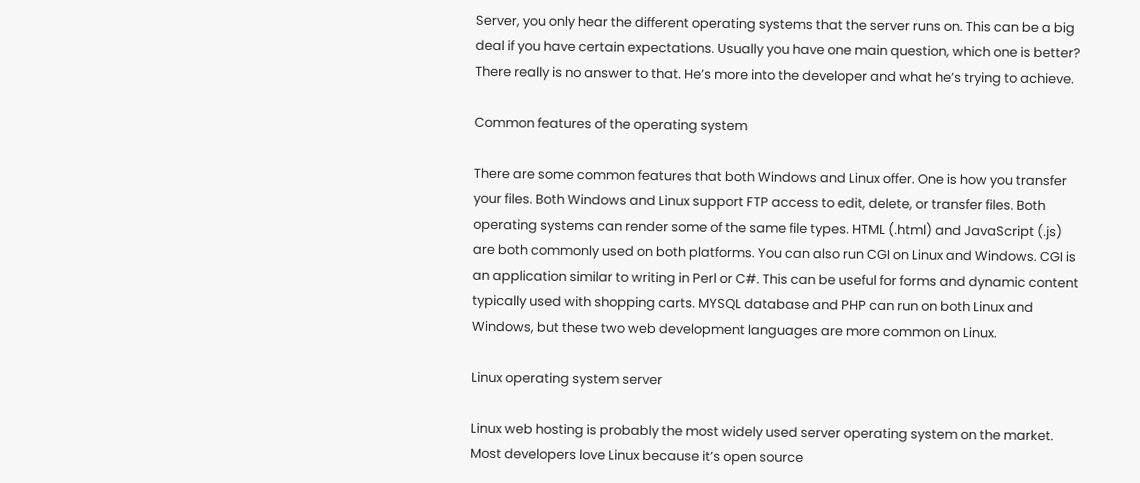Server, you only hear the different operating systems that the server runs on. This can be a big deal if you have certain expectations. Usually you have one main question, which one is better? There really is no answer to that. He’s more into the developer and what he’s trying to achieve.

Common features of the operating system

There are some common features that both Windows and Linux offer. One is how you transfer your files. Both Windows and Linux support FTP access to edit, delete, or transfer files. Both operating systems can render some of the same file types. HTML (.html) and JavaScript (.js) are both commonly used on both platforms. You can also run CGI on Linux and Windows. CGI is an application similar to writing in Perl or C#. This can be useful for forms and dynamic content typically used with shopping carts. MYSQL database and PHP can run on both Linux and Windows, but these two web development languages are more common on Linux.

Linux operating system server

Linux web hosting is probably the most widely used server operating system on the market. Most developers love Linux because it’s open source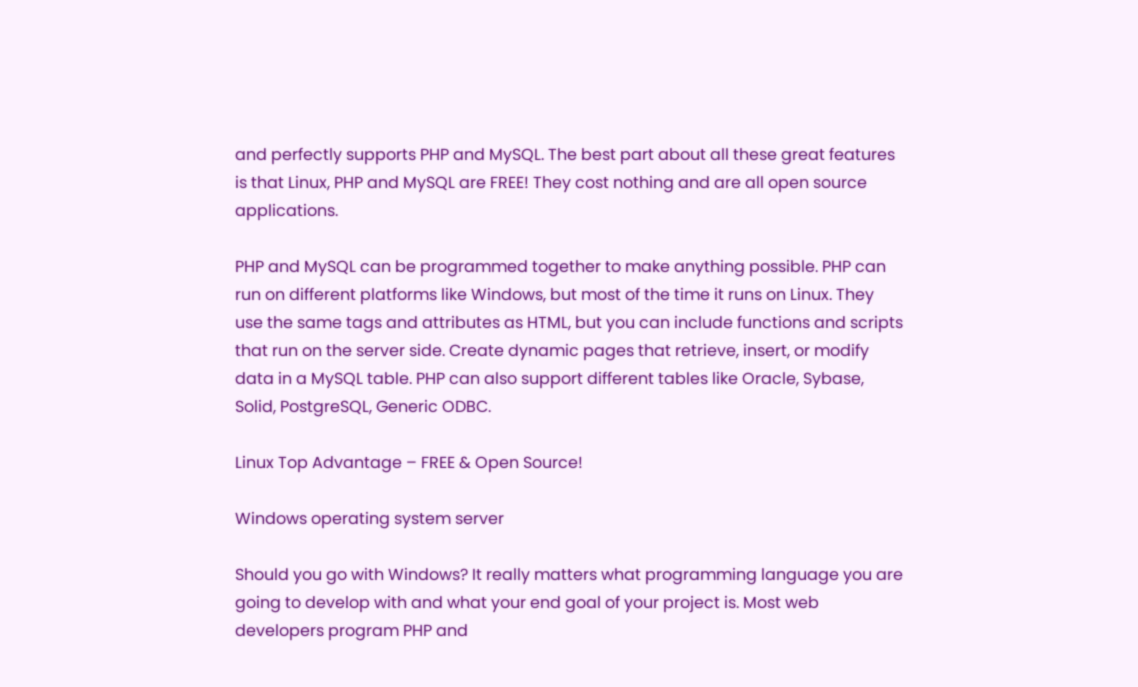and perfectly supports PHP and MySQL. The best part about all these great features is that Linux, PHP and MySQL are FREE! They cost nothing and are all open source applications.

PHP and MySQL can be programmed together to make anything possible. PHP can run on different platforms like Windows, but most of the time it runs on Linux. They use the same tags and attributes as HTML, but you can include functions and scripts that run on the server side. Create dynamic pages that retrieve, insert, or modify data in a MySQL table. PHP can also support different tables like Oracle, Sybase, Solid, PostgreSQL, Generic ODBC.

Linux Top Advantage – FREE & Open Source!

Windows operating system server

Should you go with Windows? It really matters what programming language you are going to develop with and what your end goal of your project is. Most web developers program PHP and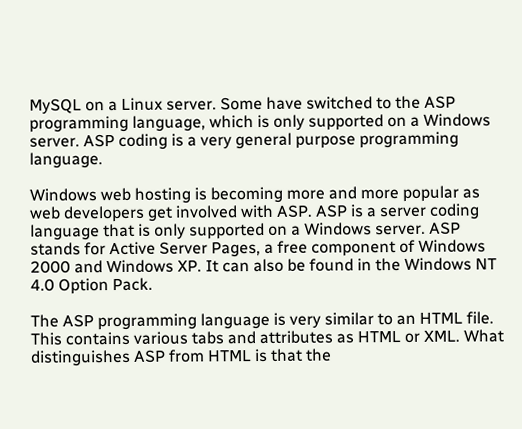MySQL on a Linux server. Some have switched to the ASP programming language, which is only supported on a Windows server. ASP coding is a very general purpose programming language.

Windows web hosting is becoming more and more popular as web developers get involved with ASP. ASP is a server coding language that is only supported on a Windows server. ASP stands for Active Server Pages, a free component of Windows 2000 and Windows XP. It can also be found in the Windows NT 4.0 Option Pack.

The ASP programming language is very similar to an HTML file. This contains various tabs and attributes as HTML or XML. What distinguishes ASP from HTML is that the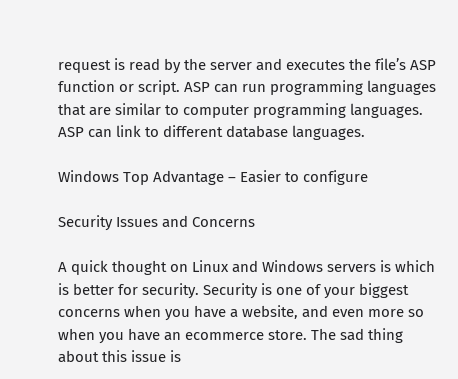request is read by the server and executes the file’s ASP function or script. ASP can run programming languages that are similar to computer programming languages. ASP can link to different database languages.

Windows Top Advantage – Easier to configure

Security Issues and Concerns

A quick thought on Linux and Windows servers is which is better for security. Security is one of your biggest concerns when you have a website, and even more so when you have an ecommerce store. The sad thing about this issue is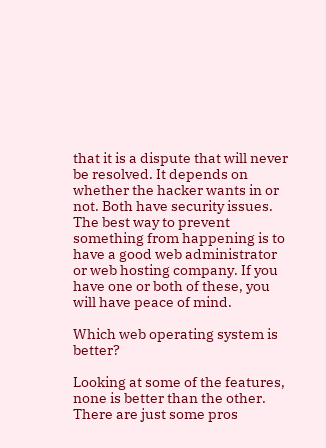that it is a dispute that will never be resolved. It depends on whether the hacker wants in or not. Both have security issues. The best way to prevent something from happening is to have a good web administrator or web hosting company. If you have one or both of these, you will have peace of mind.

Which web operating system is better?

Looking at some of the features, none is better than the other. There are just some pros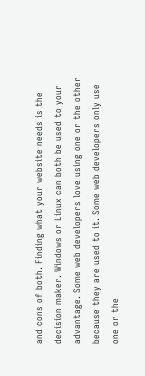and cons of both. Finding what your website needs is the decision maker. Windows or Linux can both be used to your advantage. Some web developers love using one or the other because they are used to it. Some web developers only use one or the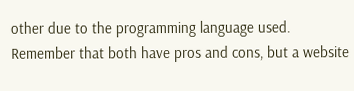other due to the programming language used. Remember that both have pros and cons, but a website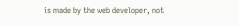is made by the web developer, not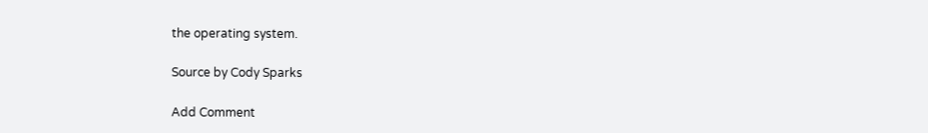the operating system.

Source by Cody Sparks

Add Comment